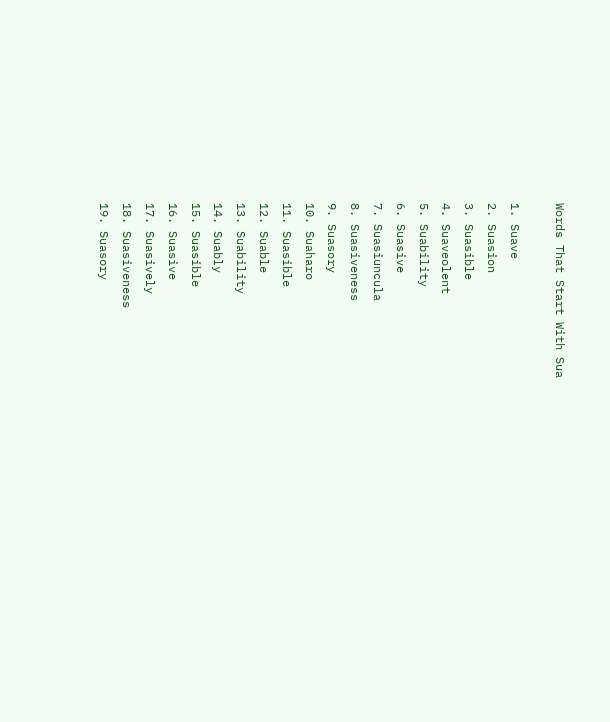Words That Start With Sua

1. Suave
2. Suasion
3. Suasible
4. Suaveolent
5. Suability
6. Suasive
7. Suasiuncula
8. Suasiveness
9. Suasory
10. Suaharo
11. Suasible
12. Suable
13. Suability
14. Suably
15. Suasible
16. Suasive
17. Suasively
18. Suasiveness
19. Suasory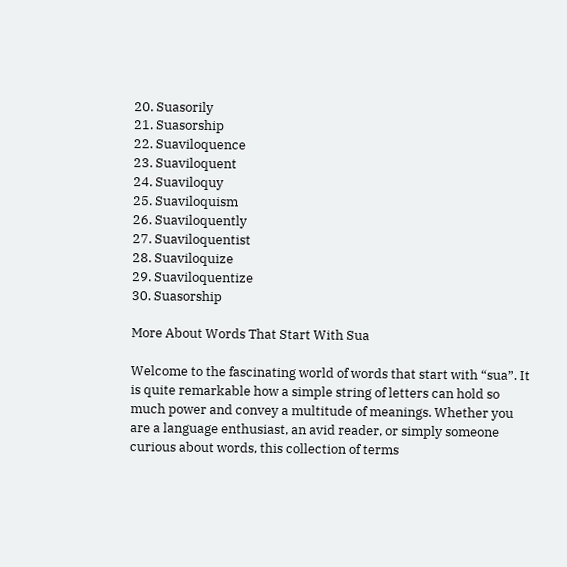20. Suasorily
21. Suasorship
22. Suaviloquence
23. Suaviloquent
24. Suaviloquy
25. Suaviloquism
26. Suaviloquently
27. Suaviloquentist
28. Suaviloquize
29. Suaviloquentize
30. Suasorship

More About Words That Start With Sua

Welcome to the fascinating world of words that start with “sua”. It is quite remarkable how a simple string of letters can hold so much power and convey a multitude of meanings. Whether you are a language enthusiast, an avid reader, or simply someone curious about words, this collection of terms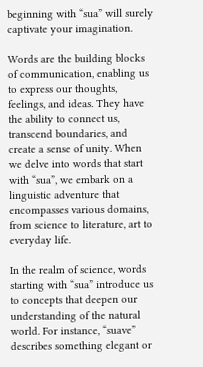beginning with “sua” will surely captivate your imagination.

Words are the building blocks of communication, enabling us to express our thoughts, feelings, and ideas. They have the ability to connect us, transcend boundaries, and create a sense of unity. When we delve into words that start with “sua”, we embark on a linguistic adventure that encompasses various domains, from science to literature, art to everyday life.

In the realm of science, words starting with “sua” introduce us to concepts that deepen our understanding of the natural world. For instance, “suave” describes something elegant or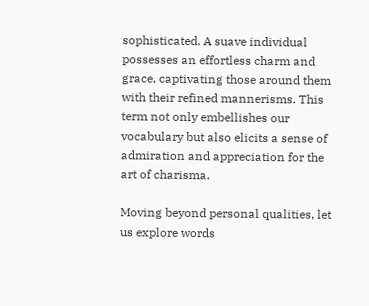sophisticated. A suave individual possesses an effortless charm and grace, captivating those around them with their refined mannerisms. This term not only embellishes our vocabulary but also elicits a sense of admiration and appreciation for the art of charisma.

Moving beyond personal qualities, let us explore words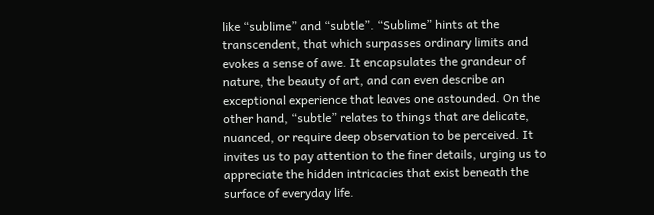like “sublime” and “subtle”. “Sublime” hints at the transcendent, that which surpasses ordinary limits and evokes a sense of awe. It encapsulates the grandeur of nature, the beauty of art, and can even describe an exceptional experience that leaves one astounded. On the other hand, “subtle” relates to things that are delicate, nuanced, or require deep observation to be perceived. It invites us to pay attention to the finer details, urging us to appreciate the hidden intricacies that exist beneath the surface of everyday life.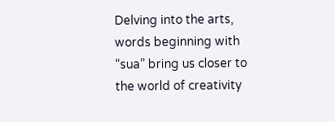Delving into the arts, words beginning with “sua” bring us closer to the world of creativity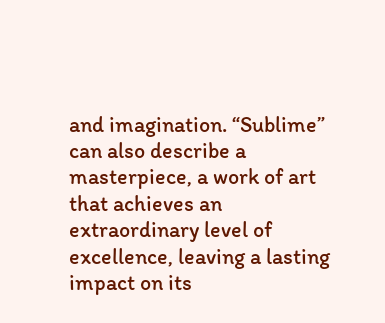and imagination. “Sublime” can also describe a masterpiece, a work of art that achieves an extraordinary level of excellence, leaving a lasting impact on its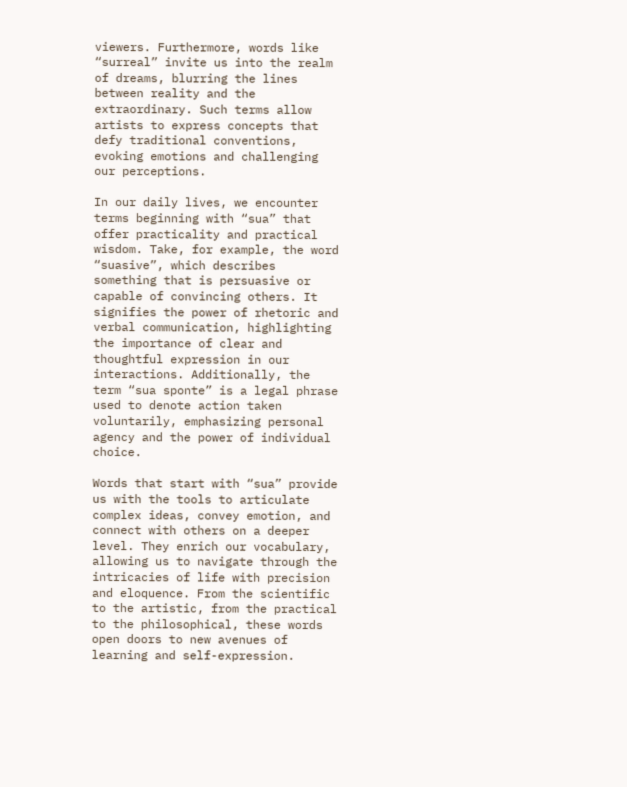viewers. Furthermore, words like “surreal” invite us into the realm of dreams, blurring the lines between reality and the extraordinary. Such terms allow artists to express concepts that defy traditional conventions, evoking emotions and challenging our perceptions.

In our daily lives, we encounter terms beginning with “sua” that offer practicality and practical wisdom. Take, for example, the word “suasive”, which describes something that is persuasive or capable of convincing others. It signifies the power of rhetoric and verbal communication, highlighting the importance of clear and thoughtful expression in our interactions. Additionally, the term “sua sponte” is a legal phrase used to denote action taken voluntarily, emphasizing personal agency and the power of individual choice.

Words that start with “sua” provide us with the tools to articulate complex ideas, convey emotion, and connect with others on a deeper level. They enrich our vocabulary, allowing us to navigate through the intricacies of life with precision and eloquence. From the scientific to the artistic, from the practical to the philosophical, these words open doors to new avenues of learning and self-expression.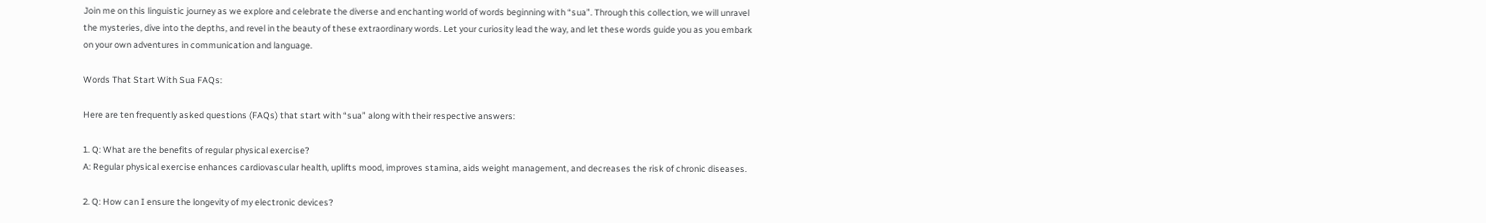Join me on this linguistic journey as we explore and celebrate the diverse and enchanting world of words beginning with “sua”. Through this collection, we will unravel the mysteries, dive into the depths, and revel in the beauty of these extraordinary words. Let your curiosity lead the way, and let these words guide you as you embark on your own adventures in communication and language.

Words That Start With Sua FAQs:

Here are ten frequently asked questions (FAQs) that start with “sua” along with their respective answers:

1. Q: What are the benefits of regular physical exercise?
A: Regular physical exercise enhances cardiovascular health, uplifts mood, improves stamina, aids weight management, and decreases the risk of chronic diseases.

2. Q: How can I ensure the longevity of my electronic devices?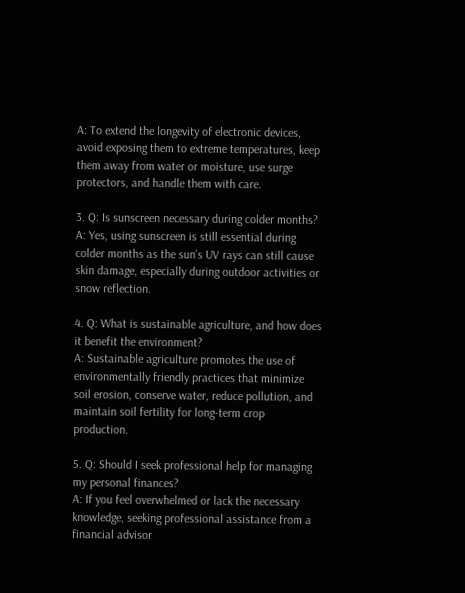A: To extend the longevity of electronic devices, avoid exposing them to extreme temperatures, keep them away from water or moisture, use surge protectors, and handle them with care.

3. Q: Is sunscreen necessary during colder months?
A: Yes, using sunscreen is still essential during colder months as the sun’s UV rays can still cause skin damage, especially during outdoor activities or snow reflection.

4. Q: What is sustainable agriculture, and how does it benefit the environment?
A: Sustainable agriculture promotes the use of environmentally friendly practices that minimize soil erosion, conserve water, reduce pollution, and maintain soil fertility for long-term crop production.

5. Q: Should I seek professional help for managing my personal finances?
A: If you feel overwhelmed or lack the necessary knowledge, seeking professional assistance from a financial advisor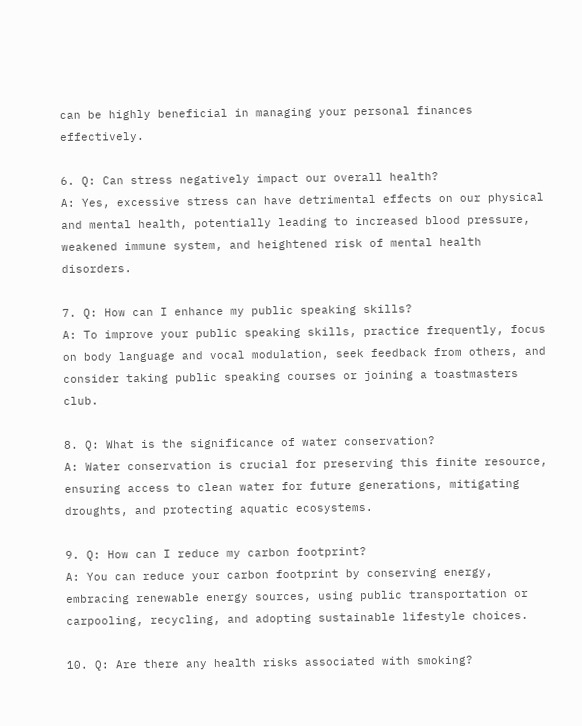can be highly beneficial in managing your personal finances effectively.

6. Q: Can stress negatively impact our overall health?
A: Yes, excessive stress can have detrimental effects on our physical and mental health, potentially leading to increased blood pressure, weakened immune system, and heightened risk of mental health disorders.

7. Q: How can I enhance my public speaking skills?
A: To improve your public speaking skills, practice frequently, focus on body language and vocal modulation, seek feedback from others, and consider taking public speaking courses or joining a toastmasters club.

8. Q: What is the significance of water conservation?
A: Water conservation is crucial for preserving this finite resource, ensuring access to clean water for future generations, mitigating droughts, and protecting aquatic ecosystems.

9. Q: How can I reduce my carbon footprint?
A: You can reduce your carbon footprint by conserving energy, embracing renewable energy sources, using public transportation or carpooling, recycling, and adopting sustainable lifestyle choices.

10. Q: Are there any health risks associated with smoking?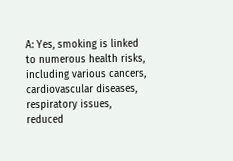A: Yes, smoking is linked to numerous health risks, including various cancers, cardiovascular diseases, respiratory issues, reduced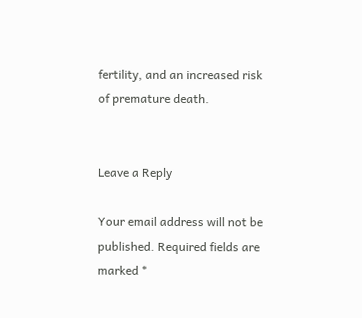fertility, and an increased risk of premature death.


Leave a Reply

Your email address will not be published. Required fields are marked *